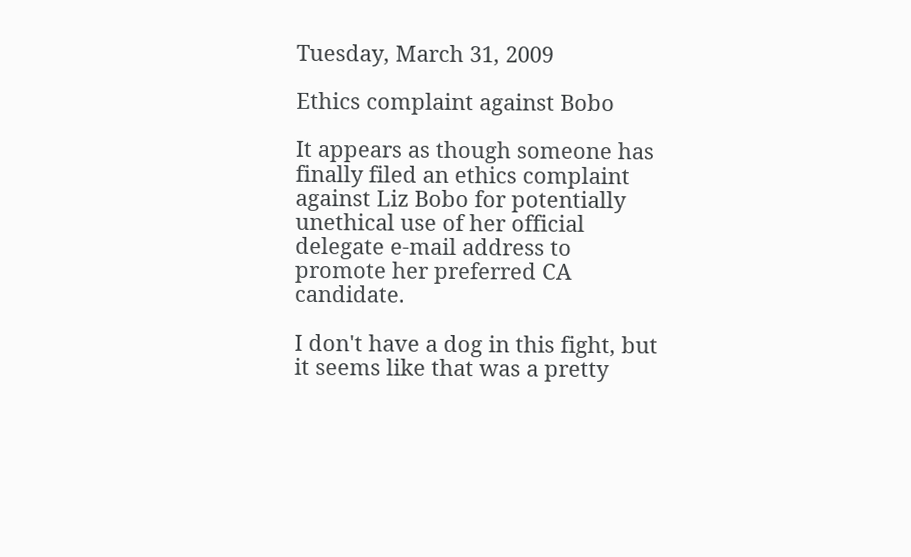Tuesday, March 31, 2009

Ethics complaint against Bobo

It appears as though someone has finally filed an ethics complaint against Liz Bobo for potentially unethical use of her official delegate e-mail address to promote her preferred CA candidate.

I don't have a dog in this fight, but it seems like that was a pretty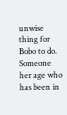unwise thing for Bobo to do. Someone her age who has been in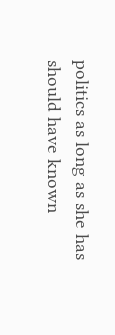politics as long as she has should have known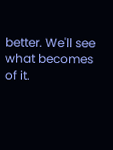better. We'll see what becomes of it.